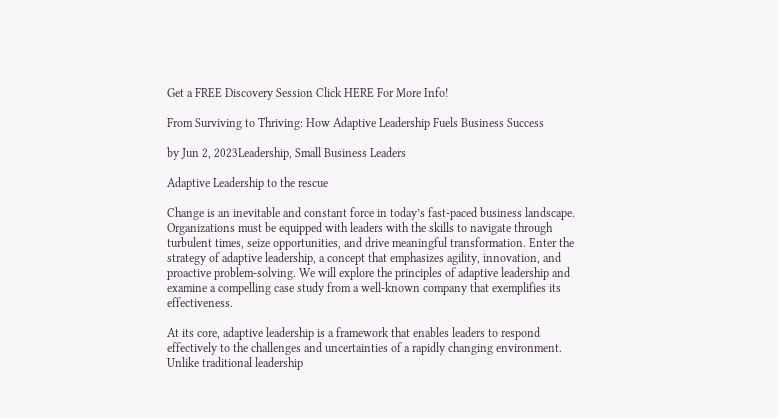Get a FREE Discovery Session Click HERE For More Info!

From Surviving to Thriving: How Adaptive Leadership Fuels Business Success

by Jun 2, 2023Leadership, Small Business Leaders

Adaptive Leadership to the rescue

Change is an inevitable and constant force in today’s fast-paced business landscape. Organizations must be equipped with leaders with the skills to navigate through turbulent times, seize opportunities, and drive meaningful transformation. Enter the strategy of adaptive leadership, a concept that emphasizes agility, innovation, and proactive problem-solving. We will explore the principles of adaptive leadership and examine a compelling case study from a well-known company that exemplifies its effectiveness.

At its core, adaptive leadership is a framework that enables leaders to respond effectively to the challenges and uncertainties of a rapidly changing environment. Unlike traditional leadership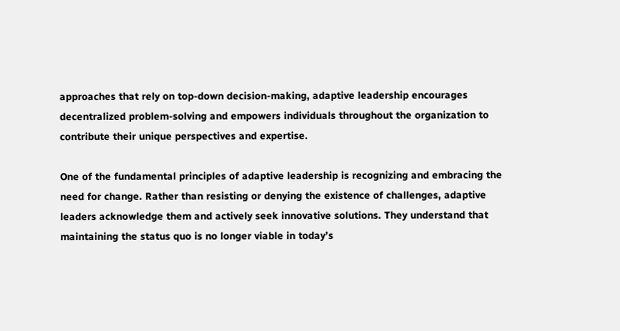approaches that rely on top-down decision-making, adaptive leadership encourages decentralized problem-solving and empowers individuals throughout the organization to contribute their unique perspectives and expertise.

One of the fundamental principles of adaptive leadership is recognizing and embracing the need for change. Rather than resisting or denying the existence of challenges, adaptive leaders acknowledge them and actively seek innovative solutions. They understand that maintaining the status quo is no longer viable in today’s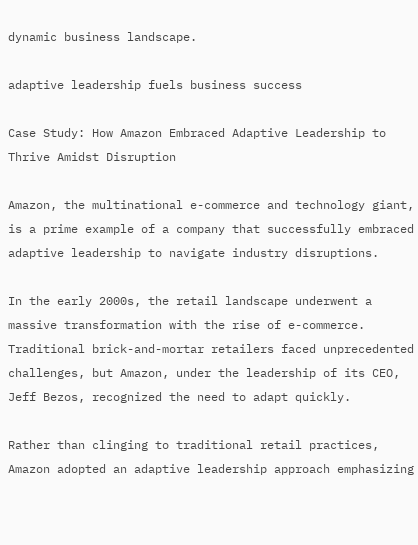dynamic business landscape.

adaptive leadership fuels business success

Case Study: How Amazon Embraced Adaptive Leadership to Thrive Amidst Disruption

Amazon, the multinational e-commerce and technology giant, is a prime example of a company that successfully embraced adaptive leadership to navigate industry disruptions.

In the early 2000s, the retail landscape underwent a massive transformation with the rise of e-commerce. Traditional brick-and-mortar retailers faced unprecedented challenges, but Amazon, under the leadership of its CEO, Jeff Bezos, recognized the need to adapt quickly.

Rather than clinging to traditional retail practices, Amazon adopted an adaptive leadership approach emphasizing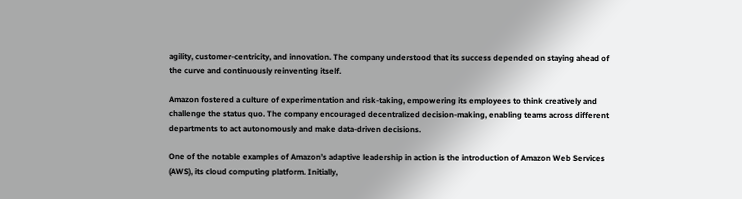agility, customer-centricity, and innovation. The company understood that its success depended on staying ahead of the curve and continuously reinventing itself.

Amazon fostered a culture of experimentation and risk-taking, empowering its employees to think creatively and challenge the status quo. The company encouraged decentralized decision-making, enabling teams across different departments to act autonomously and make data-driven decisions.

One of the notable examples of Amazon’s adaptive leadership in action is the introduction of Amazon Web Services (AWS), its cloud computing platform. Initially,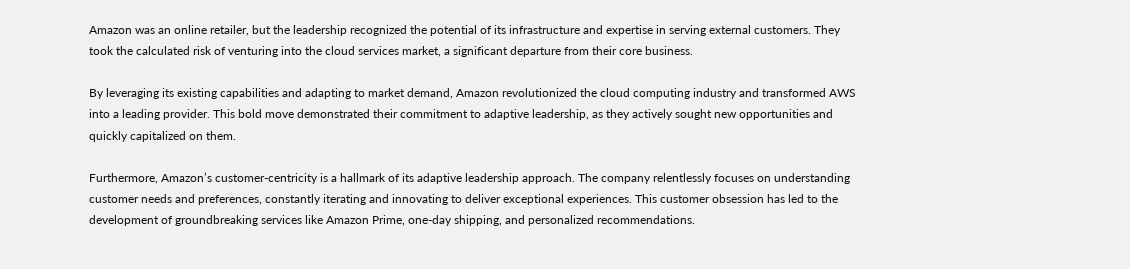Amazon was an online retailer, but the leadership recognized the potential of its infrastructure and expertise in serving external customers. They took the calculated risk of venturing into the cloud services market, a significant departure from their core business.

By leveraging its existing capabilities and adapting to market demand, Amazon revolutionized the cloud computing industry and transformed AWS into a leading provider. This bold move demonstrated their commitment to adaptive leadership, as they actively sought new opportunities and quickly capitalized on them.

Furthermore, Amazon’s customer-centricity is a hallmark of its adaptive leadership approach. The company relentlessly focuses on understanding customer needs and preferences, constantly iterating and innovating to deliver exceptional experiences. This customer obsession has led to the development of groundbreaking services like Amazon Prime, one-day shipping, and personalized recommendations.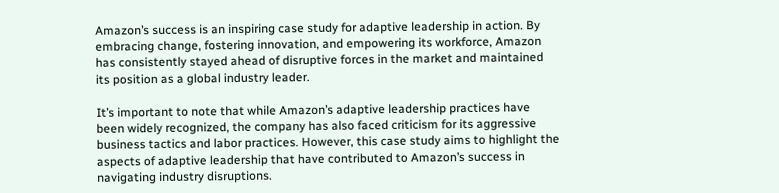Amazon’s success is an inspiring case study for adaptive leadership in action. By embracing change, fostering innovation, and empowering its workforce, Amazon has consistently stayed ahead of disruptive forces in the market and maintained its position as a global industry leader.

It’s important to note that while Amazon’s adaptive leadership practices have been widely recognized, the company has also faced criticism for its aggressive business tactics and labor practices. However, this case study aims to highlight the aspects of adaptive leadership that have contributed to Amazon’s success in navigating industry disruptions.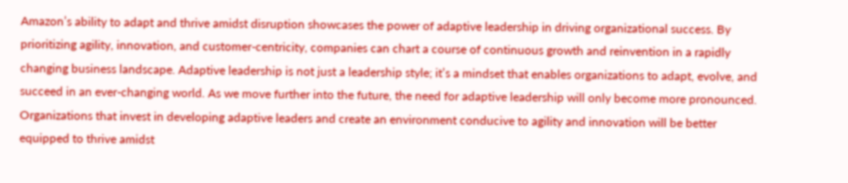Amazon’s ability to adapt and thrive amidst disruption showcases the power of adaptive leadership in driving organizational success. By prioritizing agility, innovation, and customer-centricity, companies can chart a course of continuous growth and reinvention in a rapidly changing business landscape. Adaptive leadership is not just a leadership style; it’s a mindset that enables organizations to adapt, evolve, and succeed in an ever-changing world. As we move further into the future, the need for adaptive leadership will only become more pronounced. Organizations that invest in developing adaptive leaders and create an environment conducive to agility and innovation will be better equipped to thrive amidst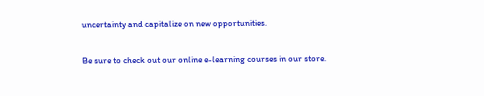uncertainty and capitalize on new opportunities.

Be sure to check out our online e-learning courses in our store.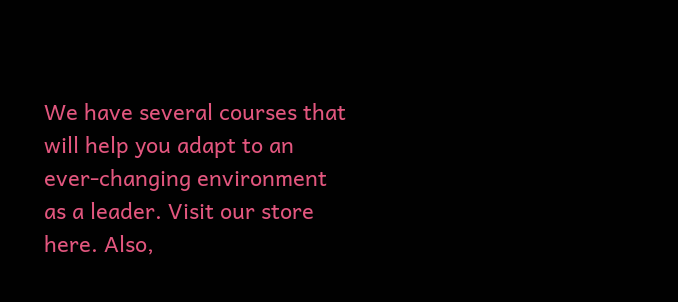We have several courses that will help you adapt to an ever-changing environment as a leader. Visit our store here. Also,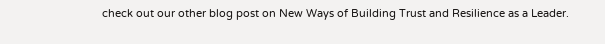check out our other blog post on New Ways of Building Trust and Resilience as a Leader.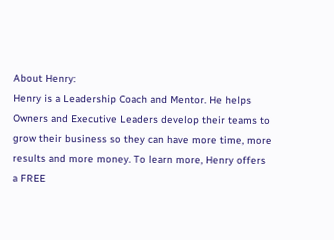About Henry:
Henry is a Leadership Coach and Mentor. He helps Owners and Executive Leaders develop their teams to grow their business so they can have more time, more results and more money. To learn more, Henry offers a FREE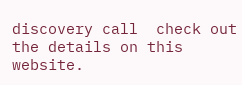discovery call  check out the details on this website.